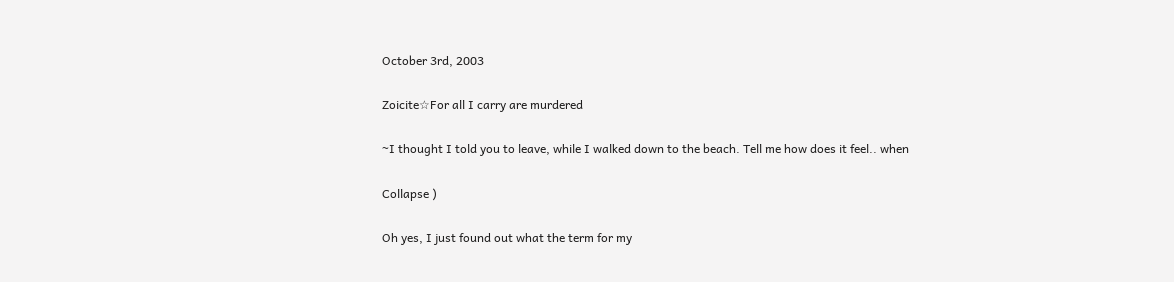October 3rd, 2003

Zoicite☆For all I carry are murdered

~I thought I told you to leave, while I walked down to the beach. Tell me how does it feel.. when

Collapse )

Oh yes, I just found out what the term for my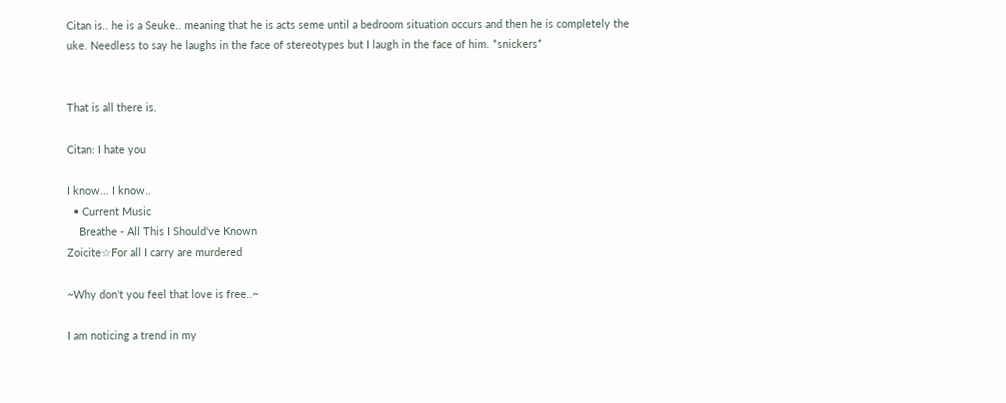Citan is.. he is a Seuke.. meaning that he is acts seme until a bedroom situation occurs and then he is completely the uke. Needless to say he laughs in the face of stereotypes but I laugh in the face of him. *snickers*


That is all there is.

Citan: I hate you

I know... I know..
  • Current Music
    Breathe - All This I Should've Known
Zoicite☆For all I carry are murdered

~Why don't you feel that love is free..~

I am noticing a trend in my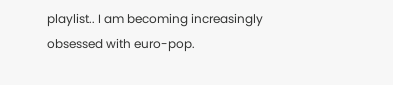playlist.. I am becoming increasingly obsessed with euro-pop.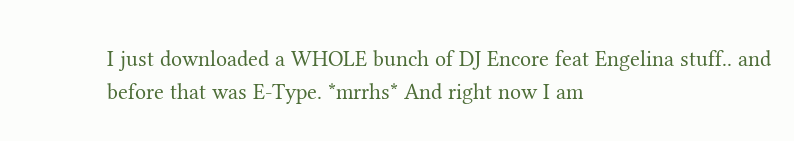I just downloaded a WHOLE bunch of DJ Encore feat Engelina stuff.. and before that was E-Type. *mrrhs* And right now I am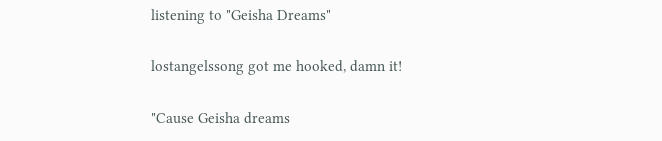listening to "Geisha Dreams"

lostangelssong got me hooked, damn it!

"Cause Geisha dreams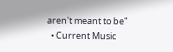aren't meant to be"
  • Current Music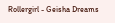Rollergirl - Geisha Dreams